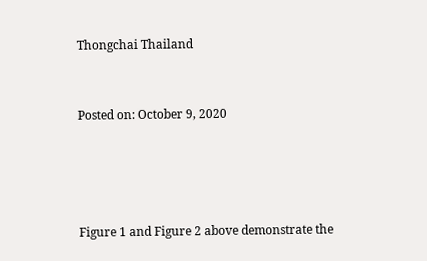Thongchai Thailand


Posted on: October 9, 2020




Figure 1 and Figure 2 above demonstrate the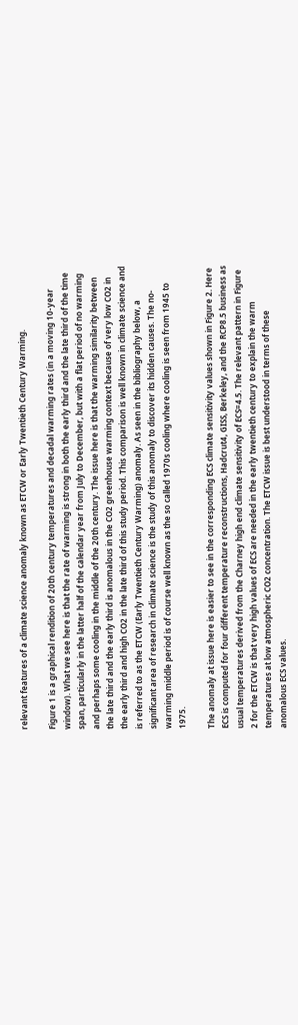relevant features of a climate science anomaly known as ETCW or Early Twentieth Century Warming.

Figure 1 is a graphical rendition of 20th century temperatures and decadal warming rates (in a moving 10-year window). What we see here is that the rate of warming is strong in both the early third and the late third of the time span, particularly in the latter half of the calendar year from July to December, but with a flat period of no warming and perhaps some cooling in the middle of the 20th century. The issue here is that the warming similarity between the late third and the early third is anomalous in the CO2 greenhouse warming context because of very low CO2 in the early third and high CO2 in the late third of this study period. This comparison is well known in climate science and is referred to as the ETCW (Early Twentieth Century Warming) anomaly. As seen in the bibliography below, a significant area of research in climate science is the study of this anomaly to discover its hidden causes. The no-warming middle period is of course well known as the so called 1970s cooling where cooling is seen from 1945 to 1975.

The anomaly at issue here is easier to see in the corresponding ECS climate sensitivity values shown in Figure 2. Here ECS is computed for four different temperature reconstructions, Hadcrut4, GISS, Berkeley, and the RCP8.5 business as usual temperatures derived from the Charney high end climate sensitivity of ECS=4.5. The relevant pattern in Figure 2 for the ETCW is that very high values of ECS are needed in the early twentieth century to explain the warm temperatures at low atmospheric CO2 concentration. The ETCW issue is best understood in terms of these anomalous ECS values.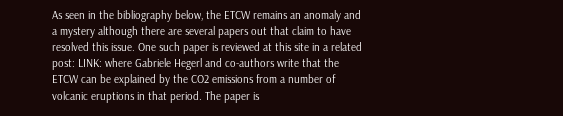As seen in the bibliography below, the ETCW remains an anomaly and a mystery although there are several papers out that claim to have resolved this issue. One such paper is reviewed at this site in a related post: LINK: where Gabriele Hegerl and co-authors write that the ETCW can be explained by the CO2 emissions from a number of volcanic eruptions in that period. The paper is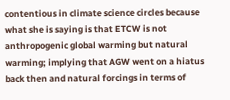contentious in climate science circles because what she is saying is that ETCW is not anthropogenic global warming but natural warming; implying that AGW went on a hiatus back then and natural forcings in terms of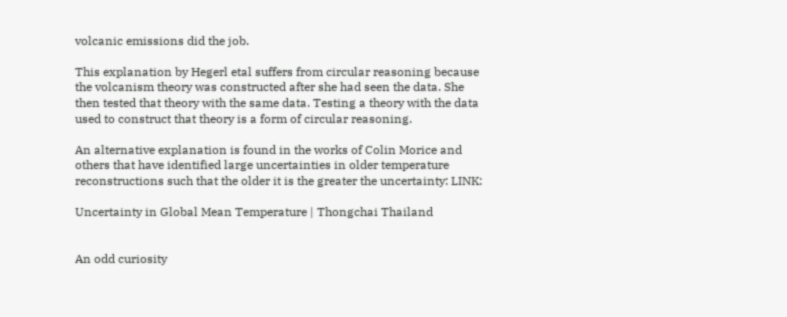volcanic emissions did the job.

This explanation by Hegerl etal suffers from circular reasoning because the volcanism theory was constructed after she had seen the data. She then tested that theory with the same data. Testing a theory with the data used to construct that theory is a form of circular reasoning.

An alternative explanation is found in the works of Colin Morice and others that have identified large uncertainties in older temperature reconstructions such that the older it is the greater the uncertainty: LINK:

Uncertainty in Global Mean Temperature | Thongchai Thailand


An odd curiosity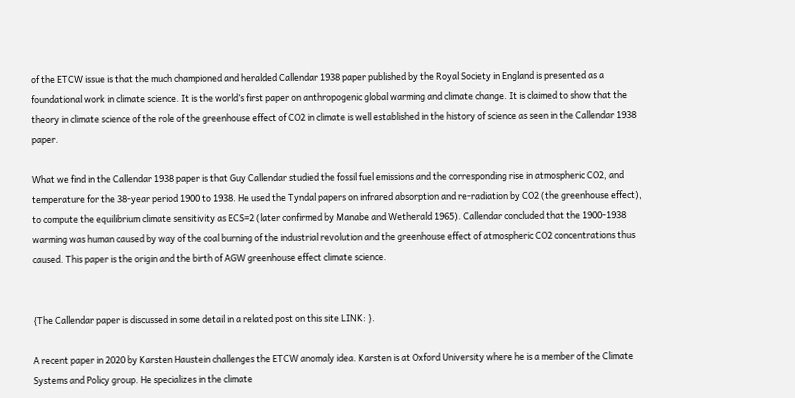of the ETCW issue is that the much championed and heralded Callendar 1938 paper published by the Royal Society in England is presented as a foundational work in climate science. It is the world’s first paper on anthropogenic global warming and climate change. It is claimed to show that the theory in climate science of the role of the greenhouse effect of CO2 in climate is well established in the history of science as seen in the Callendar 1938 paper.

What we find in the Callendar 1938 paper is that Guy Callendar studied the fossil fuel emissions and the corresponding rise in atmospheric CO2, and temperature for the 38-year period 1900 to 1938. He used the Tyndal papers on infrared absorption and re-radiation by CO2 (the greenhouse effect), to compute the equilibrium climate sensitivity as ECS=2 (later confirmed by Manabe and Wetherald 1965). Callendar concluded that the 1900-1938 warming was human caused by way of the coal burning of the industrial revolution and the greenhouse effect of atmospheric CO2 concentrations thus caused. This paper is the origin and the birth of AGW greenhouse effect climate science.


{The Callendar paper is discussed in some detail in a related post on this site LINK: }.

A recent paper in 2020 by Karsten Haustein challenges the ETCW anomaly idea. Karsten is at Oxford University where he is a member of the Climate Systems and Policy group. He specializes in the climate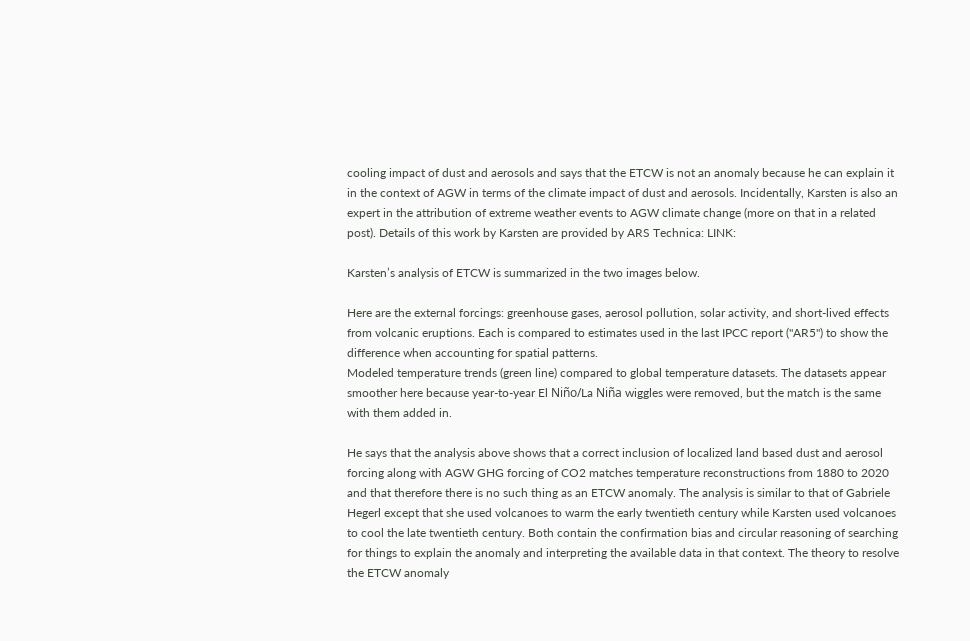cooling impact of dust and aerosols and says that the ETCW is not an anomaly because he can explain it in the context of AGW in terms of the climate impact of dust and aerosols. Incidentally, Karsten is also an expert in the attribution of extreme weather events to AGW climate change (more on that in a related post). Details of this work by Karsten are provided by ARS Technica: LINK:

Karsten’s analysis of ETCW is summarized in the two images below.

Here are the external forcings: greenhouse gases, aerosol pollution, solar activity, and short-lived effects from volcanic eruptions. Each is compared to estimates used in the last IPCC report ("AR5") to show the difference when accounting for spatial patterns.
Modeled temperature trends (green line) compared to global temperature datasets. The datasets appear smoother here because year-to-year El Niño/La Niña wiggles were removed, but the match is the same with them added in.

He says that the analysis above shows that a correct inclusion of localized land based dust and aerosol forcing along with AGW GHG forcing of CO2 matches temperature reconstructions from 1880 to 2020 and that therefore there is no such thing as an ETCW anomaly. The analysis is similar to that of Gabriele Hegerl except that she used volcanoes to warm the early twentieth century while Karsten used volcanoes to cool the late twentieth century. Both contain the confirmation bias and circular reasoning of searching for things to explain the anomaly and interpreting the available data in that context. The theory to resolve the ETCW anomaly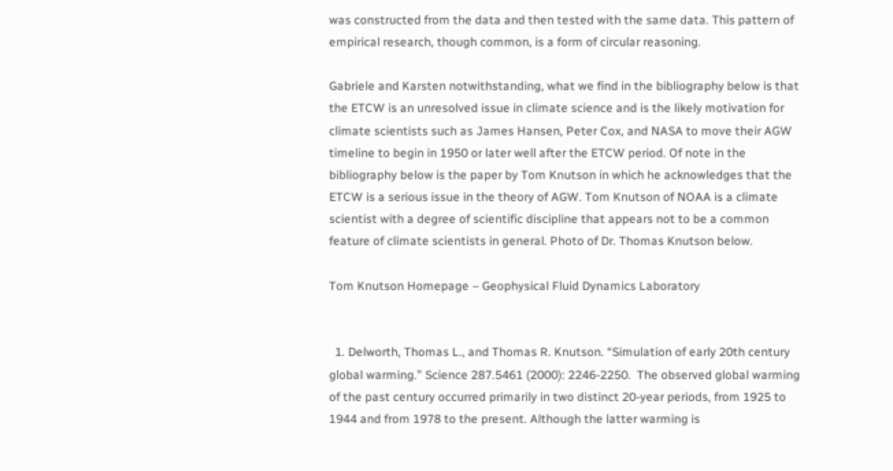was constructed from the data and then tested with the same data. This pattern of empirical research, though common, is a form of circular reasoning.

Gabriele and Karsten notwithstanding, what we find in the bibliography below is that the ETCW is an unresolved issue in climate science and is the likely motivation for climate scientists such as James Hansen, Peter Cox, and NASA to move their AGW timeline to begin in 1950 or later well after the ETCW period. Of note in the bibliography below is the paper by Tom Knutson in which he acknowledges that the ETCW is a serious issue in the theory of AGW. Tom Knutson of NOAA is a climate scientist with a degree of scientific discipline that appears not to be a common feature of climate scientists in general. Photo of Dr. Thomas Knutson below.

Tom Knutson Homepage – Geophysical Fluid Dynamics Laboratory


  1. Delworth, Thomas L., and Thomas R. Knutson. “Simulation of early 20th century global warming.” Science 287.5461 (2000): 2246-2250.  The observed global warming of the past century occurred primarily in two distinct 20-year periods, from 1925 to 1944 and from 1978 to the present. Although the latter warming is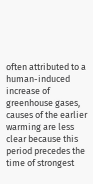often attributed to a human-induced increase of greenhouse gases, causes of the earlier warming are less clear because this period precedes the time of strongest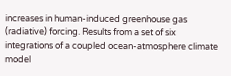increases in human-induced greenhouse gas (radiative) forcing. Results from a set of six integrations of a coupled ocean-atmosphere climate model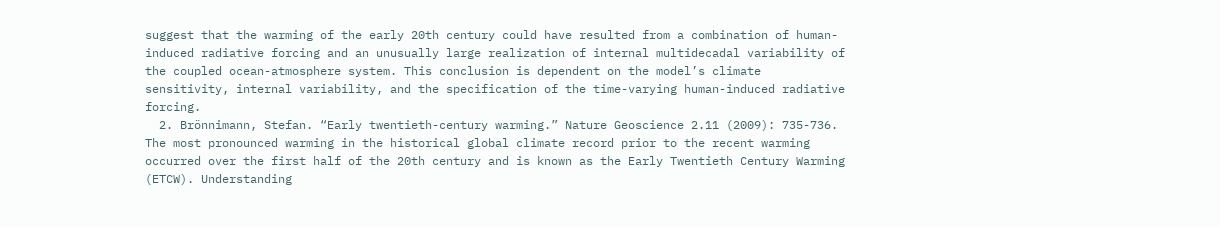suggest that the warming of the early 20th century could have resulted from a combination of human-induced radiative forcing and an unusually large realization of internal multidecadal variability of the coupled ocean-atmosphere system. This conclusion is dependent on the model’s climate sensitivity, internal variability, and the specification of the time-varying human-induced radiative forcing.
  2. Brönnimann, Stefan. “Early twentieth-century warming.” Nature Geoscience 2.11 (2009): 735-736.  The most pronounced warming in the historical global climate record prior to the recent warming occurred over the first half of the 20th century and is known as the Early Twentieth Century Warming (ETCW). Understanding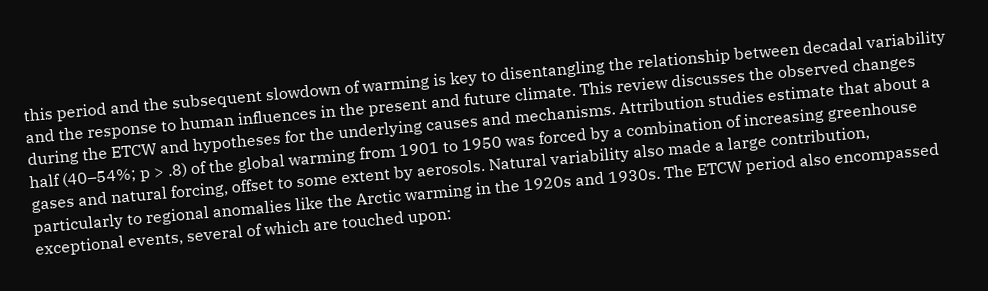this period and the subsequent slowdown of warming is key to disentangling the relationship between decadal variability and the response to human influences in the present and future climate. This review discusses the observed changes during the ETCW and hypotheses for the underlying causes and mechanisms. Attribution studies estimate that about a half (40–54%; p > .8) of the global warming from 1901 to 1950 was forced by a combination of increasing greenhouse gases and natural forcing, offset to some extent by aerosols. Natural variability also made a large contribution, particularly to regional anomalies like the Arctic warming in the 1920s and 1930s. The ETCW period also encompassed exceptional events, several of which are touched upon: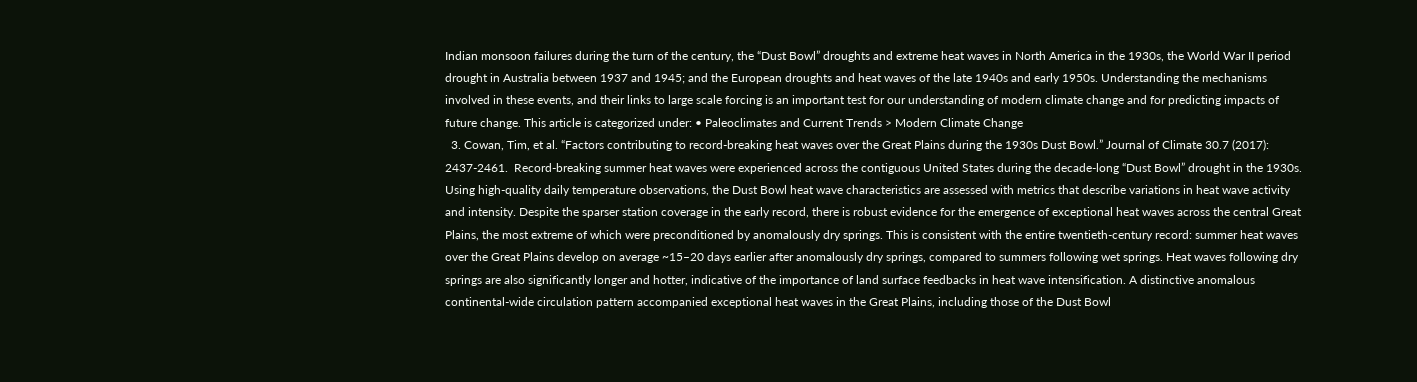Indian monsoon failures during the turn of the century, the “Dust Bowl” droughts and extreme heat waves in North America in the 1930s, the World War II period drought in Australia between 1937 and 1945; and the European droughts and heat waves of the late 1940s and early 1950s. Understanding the mechanisms involved in these events, and their links to large scale forcing is an important test for our understanding of modern climate change and for predicting impacts of future change. This article is categorized under: • Paleoclimates and Current Trends > Modern Climate Change
  3. Cowan, Tim, et al. “Factors contributing to record-breaking heat waves over the Great Plains during the 1930s Dust Bowl.” Journal of Climate 30.7 (2017): 2437-2461.  Record-breaking summer heat waves were experienced across the contiguous United States during the decade-long “Dust Bowl” drought in the 1930s. Using high-quality daily temperature observations, the Dust Bowl heat wave characteristics are assessed with metrics that describe variations in heat wave activity and intensity. Despite the sparser station coverage in the early record, there is robust evidence for the emergence of exceptional heat waves across the central Great Plains, the most extreme of which were preconditioned by anomalously dry springs. This is consistent with the entire twentieth-century record: summer heat waves over the Great Plains develop on average ~15–20 days earlier after anomalously dry springs, compared to summers following wet springs. Heat waves following dry springs are also significantly longer and hotter, indicative of the importance of land surface feedbacks in heat wave intensification. A distinctive anomalous continental-wide circulation pattern accompanied exceptional heat waves in the Great Plains, including those of the Dust Bowl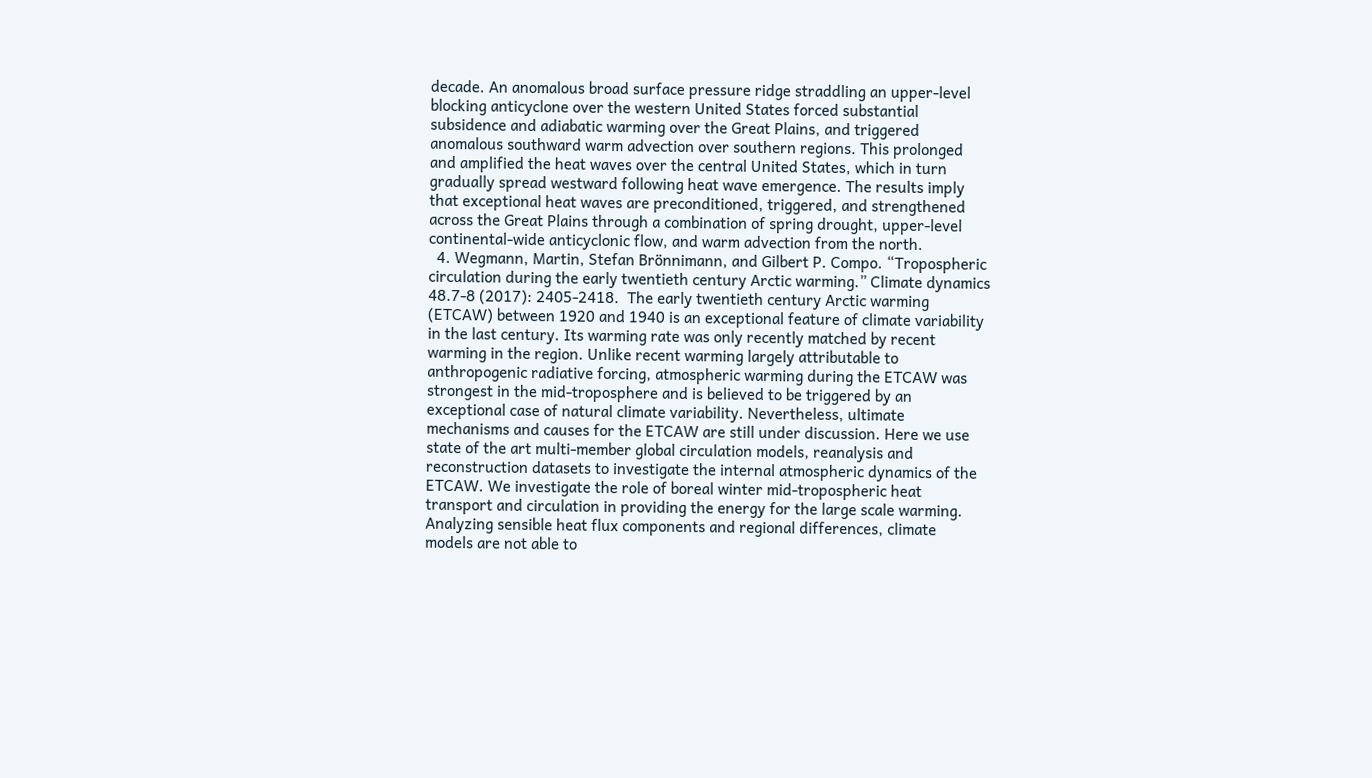decade. An anomalous broad surface pressure ridge straddling an upper-level blocking anticyclone over the western United States forced substantial subsidence and adiabatic warming over the Great Plains, and triggered anomalous southward warm advection over southern regions. This prolonged and amplified the heat waves over the central United States, which in turn gradually spread westward following heat wave emergence. The results imply that exceptional heat waves are preconditioned, triggered, and strengthened across the Great Plains through a combination of spring drought, upper-level continental-wide anticyclonic flow, and warm advection from the north.
  4. Wegmann, Martin, Stefan Brönnimann, and Gilbert P. Compo. “Tropospheric circulation during the early twentieth century Arctic warming.” Climate dynamics 48.7-8 (2017): 2405-2418.  The early twentieth century Arctic warming (ETCAW) between 1920 and 1940 is an exceptional feature of climate variability in the last century. Its warming rate was only recently matched by recent warming in the region. Unlike recent warming largely attributable to anthropogenic radiative forcing, atmospheric warming during the ETCAW was strongest in the mid-troposphere and is believed to be triggered by an exceptional case of natural climate variability. Nevertheless, ultimate mechanisms and causes for the ETCAW are still under discussion. Here we use state of the art multi-member global circulation models, reanalysis and reconstruction datasets to investigate the internal atmospheric dynamics of the ETCAW. We investigate the role of boreal winter mid-tropospheric heat transport and circulation in providing the energy for the large scale warming. Analyzing sensible heat flux components and regional differences, climate models are not able to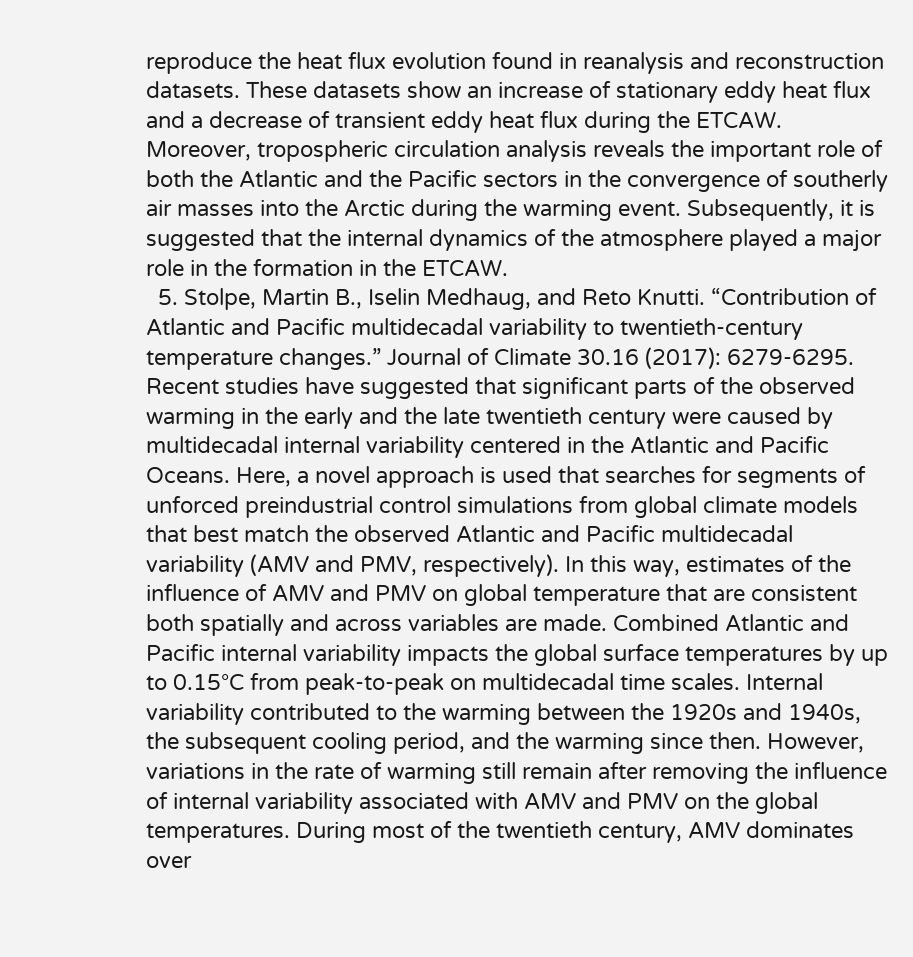reproduce the heat flux evolution found in reanalysis and reconstruction datasets. These datasets show an increase of stationary eddy heat flux and a decrease of transient eddy heat flux during the ETCAW. Moreover, tropospheric circulation analysis reveals the important role of both the Atlantic and the Pacific sectors in the convergence of southerly air masses into the Arctic during the warming event. Subsequently, it is suggested that the internal dynamics of the atmosphere played a major role in the formation in the ETCAW.
  5. Stolpe, Martin B., Iselin Medhaug, and Reto Knutti. “Contribution of Atlantic and Pacific multidecadal variability to twentieth-century temperature changes.” Journal of Climate 30.16 (2017): 6279-6295.  Recent studies have suggested that significant parts of the observed warming in the early and the late twentieth century were caused by multidecadal internal variability centered in the Atlantic and Pacific Oceans. Here, a novel approach is used that searches for segments of unforced preindustrial control simulations from global climate models that best match the observed Atlantic and Pacific multidecadal variability (AMV and PMV, respectively). In this way, estimates of the influence of AMV and PMV on global temperature that are consistent both spatially and across variables are made. Combined Atlantic and Pacific internal variability impacts the global surface temperatures by up to 0.15°C from peak-to-peak on multidecadal time scales. Internal variability contributed to the warming between the 1920s and 1940s, the subsequent cooling period, and the warming since then. However, variations in the rate of warming still remain after removing the influence of internal variability associated with AMV and PMV on the global temperatures. During most of the twentieth century, AMV dominates over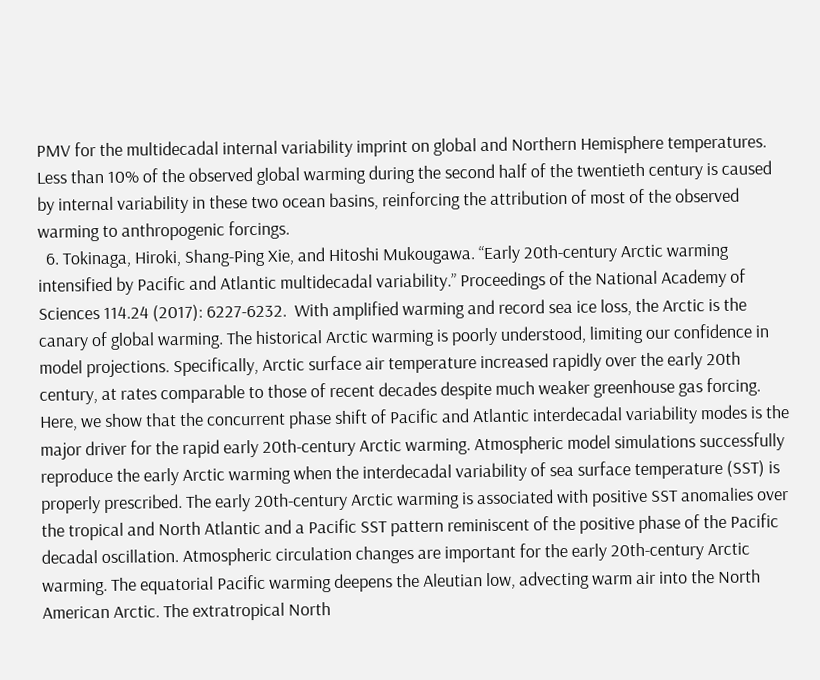PMV for the multidecadal internal variability imprint on global and Northern Hemisphere temperatures. Less than 10% of the observed global warming during the second half of the twentieth century is caused by internal variability in these two ocean basins, reinforcing the attribution of most of the observed warming to anthropogenic forcings.
  6. Tokinaga, Hiroki, Shang-Ping Xie, and Hitoshi Mukougawa. “Early 20th-century Arctic warming intensified by Pacific and Atlantic multidecadal variability.” Proceedings of the National Academy of Sciences 114.24 (2017): 6227-6232.  With amplified warming and record sea ice loss, the Arctic is the canary of global warming. The historical Arctic warming is poorly understood, limiting our confidence in model projections. Specifically, Arctic surface air temperature increased rapidly over the early 20th century, at rates comparable to those of recent decades despite much weaker greenhouse gas forcing. Here, we show that the concurrent phase shift of Pacific and Atlantic interdecadal variability modes is the major driver for the rapid early 20th-century Arctic warming. Atmospheric model simulations successfully reproduce the early Arctic warming when the interdecadal variability of sea surface temperature (SST) is properly prescribed. The early 20th-century Arctic warming is associated with positive SST anomalies over the tropical and North Atlantic and a Pacific SST pattern reminiscent of the positive phase of the Pacific decadal oscillation. Atmospheric circulation changes are important for the early 20th-century Arctic warming. The equatorial Pacific warming deepens the Aleutian low, advecting warm air into the North American Arctic. The extratropical North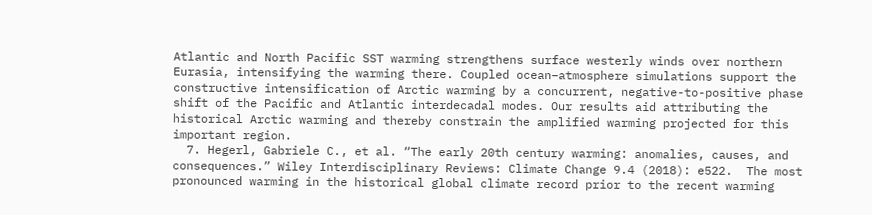Atlantic and North Pacific SST warming strengthens surface westerly winds over northern Eurasia, intensifying the warming there. Coupled ocean–atmosphere simulations support the constructive intensification of Arctic warming by a concurrent, negative-to-positive phase shift of the Pacific and Atlantic interdecadal modes. Our results aid attributing the historical Arctic warming and thereby constrain the amplified warming projected for this important region.
  7. Hegerl, Gabriele C., et al. “The early 20th century warming: anomalies, causes, and consequences.” Wiley Interdisciplinary Reviews: Climate Change 9.4 (2018): e522.  The most pronounced warming in the historical global climate record prior to the recent warming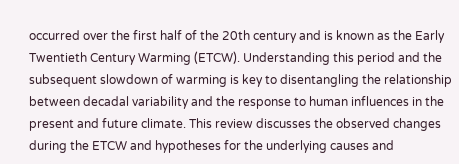occurred over the first half of the 20th century and is known as the Early Twentieth Century Warming (ETCW). Understanding this period and the subsequent slowdown of warming is key to disentangling the relationship between decadal variability and the response to human influences in the present and future climate. This review discusses the observed changes during the ETCW and hypotheses for the underlying causes and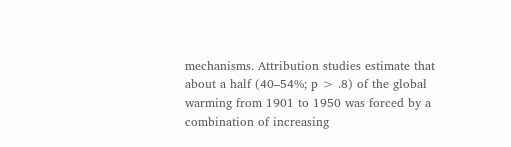mechanisms. Attribution studies estimate that about a half (40–54%; p > .8) of the global warming from 1901 to 1950 was forced by a combination of increasing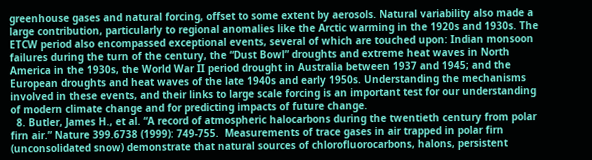greenhouse gases and natural forcing, offset to some extent by aerosols. Natural variability also made a large contribution, particularly to regional anomalies like the Arctic warming in the 1920s and 1930s. The ETCW period also encompassed exceptional events, several of which are touched upon: Indian monsoon failures during the turn of the century, the “Dust Bowl” droughts and extreme heat waves in North America in the 1930s, the World War II period drought in Australia between 1937 and 1945; and the European droughts and heat waves of the late 1940s and early 1950s. Understanding the mechanisms involved in these events, and their links to large scale forcing is an important test for our understanding of modern climate change and for predicting impacts of future change.
  8. Butler, James H., et al. “A record of atmospheric halocarbons during the twentieth century from polar firn air.” Nature 399.6738 (1999): 749-755.  Measurements of trace gases in air trapped in polar firn (unconsolidated snow) demonstrate that natural sources of chlorofluorocarbons, halons, persistent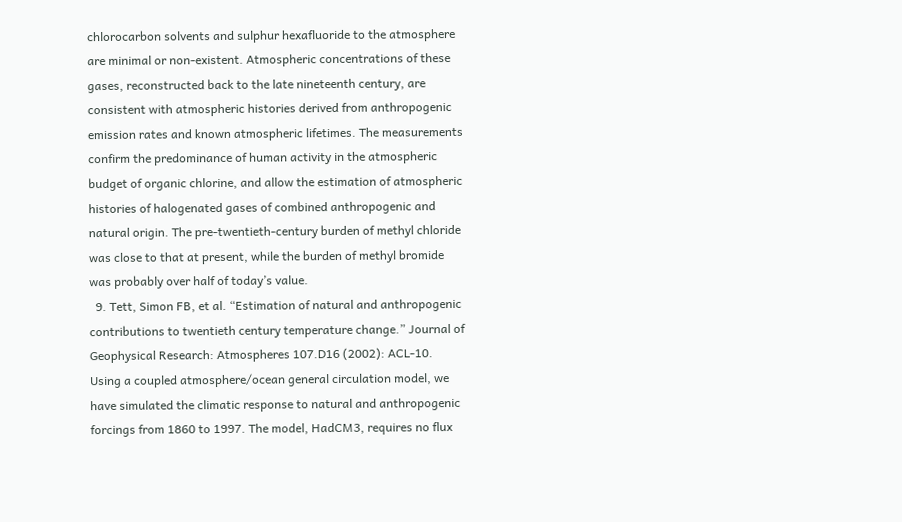chlorocarbon solvents and sulphur hexafluoride to the atmosphere are minimal or non-existent. Atmospheric concentrations of these gases, reconstructed back to the late nineteenth century, are consistent with atmospheric histories derived from anthropogenic emission rates and known atmospheric lifetimes. The measurements confirm the predominance of human activity in the atmospheric budget of organic chlorine, and allow the estimation of atmospheric histories of halogenated gases of combined anthropogenic and natural origin. The pre-twentieth-century burden of methyl chloride was close to that at present, while the burden of methyl bromide was probably over half of today’s value.
  9. Tett, Simon FB, et al. “Estimation of natural and anthropogenic contributions to twentieth century temperature change.” Journal of Geophysical Research: Atmospheres 107.D16 (2002): ACL-10.  Using a coupled atmosphere/ocean general circulation model, we have simulated the climatic response to natural and anthropogenic forcings from 1860 to 1997. The model, HadCM3, requires no flux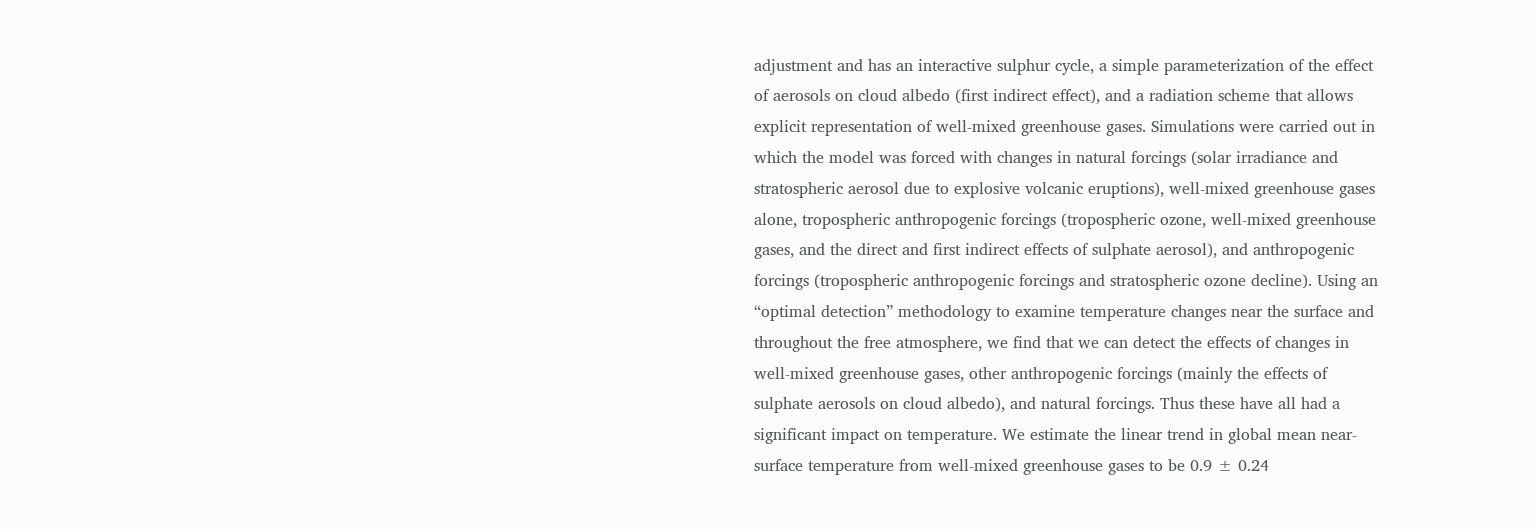adjustment and has an interactive sulphur cycle, a simple parameterization of the effect of aerosols on cloud albedo (first indirect effect), and a radiation scheme that allows explicit representation of well‐mixed greenhouse gases. Simulations were carried out in which the model was forced with changes in natural forcings (solar irradiance and stratospheric aerosol due to explosive volcanic eruptions), well‐mixed greenhouse gases alone, tropospheric anthropogenic forcings (tropospheric ozone, well‐mixed greenhouse gases, and the direct and first indirect effects of sulphate aerosol), and anthropogenic forcings (tropospheric anthropogenic forcings and stratospheric ozone decline). Using an “optimal detection” methodology to examine temperature changes near the surface and throughout the free atmosphere, we find that we can detect the effects of changes in well‐mixed greenhouse gases, other anthropogenic forcings (mainly the effects of sulphate aerosols on cloud albedo), and natural forcings. Thus these have all had a significant impact on temperature. We estimate the linear trend in global mean near‐surface temperature from well‐mixed greenhouse gases to be 0.9 ± 0.24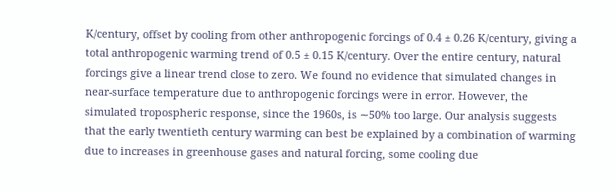K/century, offset by cooling from other anthropogenic forcings of 0.4 ± 0.26 K/century, giving a total anthropogenic warming trend of 0.5 ± 0.15 K/century. Over the entire century, natural forcings give a linear trend close to zero. We found no evidence that simulated changes in near‐surface temperature due to anthropogenic forcings were in error. However, the simulated tropospheric response, since the 1960s, is ∼50% too large. Our analysis suggests that the early twentieth century warming can best be explained by a combination of warming due to increases in greenhouse gases and natural forcing, some cooling due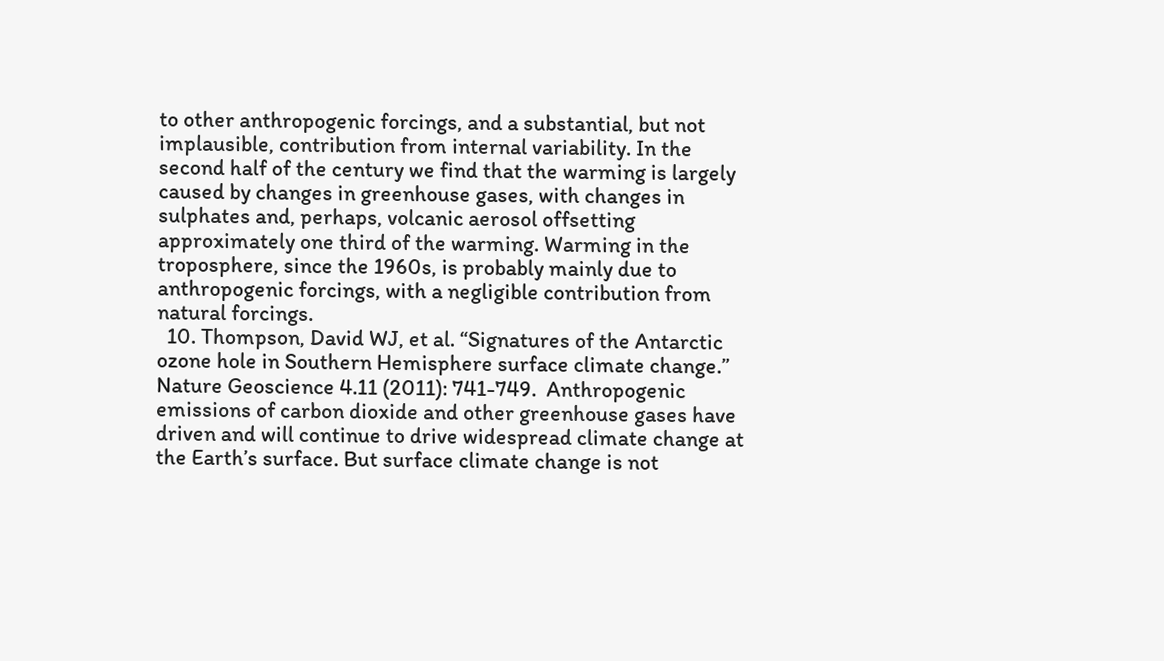to other anthropogenic forcings, and a substantial, but not implausible, contribution from internal variability. In the second half of the century we find that the warming is largely caused by changes in greenhouse gases, with changes in sulphates and, perhaps, volcanic aerosol offsetting approximately one third of the warming. Warming in the troposphere, since the 1960s, is probably mainly due to anthropogenic forcings, with a negligible contribution from natural forcings.
  10. Thompson, David WJ, et al. “Signatures of the Antarctic ozone hole in Southern Hemisphere surface climate change.” Nature Geoscience 4.11 (2011): 741-749.  Anthropogenic emissions of carbon dioxide and other greenhouse gases have driven and will continue to drive widespread climate change at the Earth’s surface. But surface climate change is not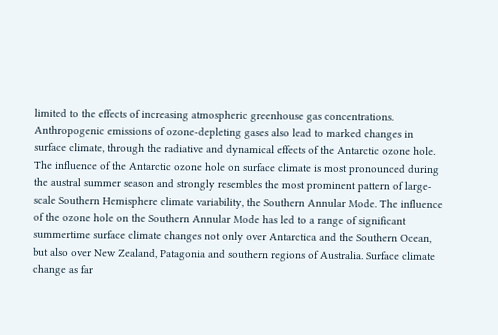limited to the effects of increasing atmospheric greenhouse gas concentrations. Anthropogenic emissions of ozone-depleting gases also lead to marked changes in surface climate, through the radiative and dynamical effects of the Antarctic ozone hole. The influence of the Antarctic ozone hole on surface climate is most pronounced during the austral summer season and strongly resembles the most prominent pattern of large-scale Southern Hemisphere climate variability, the Southern Annular Mode. The influence of the ozone hole on the Southern Annular Mode has led to a range of significant summertime surface climate changes not only over Antarctica and the Southern Ocean, but also over New Zealand, Patagonia and southern regions of Australia. Surface climate change as far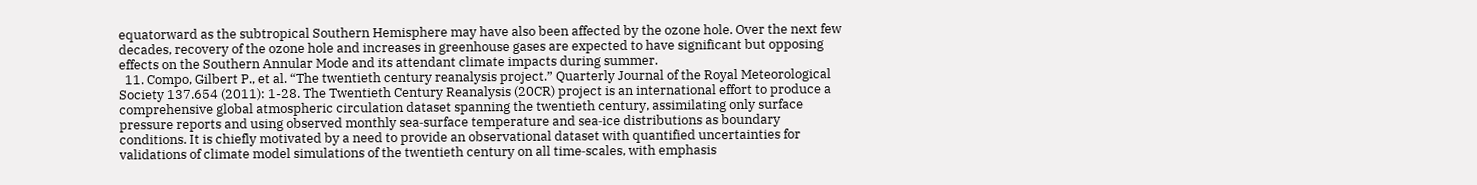equatorward as the subtropical Southern Hemisphere may have also been affected by the ozone hole. Over the next few decades, recovery of the ozone hole and increases in greenhouse gases are expected to have significant but opposing effects on the Southern Annular Mode and its attendant climate impacts during summer.
  11. Compo, Gilbert P., et al. “The twentieth century reanalysis project.” Quarterly Journal of the Royal Meteorological Society 137.654 (2011): 1-28. The Twentieth Century Reanalysis (20CR) project is an international effort to produce a comprehensive global atmospheric circulation dataset spanning the twentieth century, assimilating only surface pressure reports and using observed monthly sea‐surface temperature and sea‐ice distributions as boundary conditions. It is chiefly motivated by a need to provide an observational dataset with quantified uncertainties for validations of climate model simulations of the twentieth century on all time‐scales, with emphasis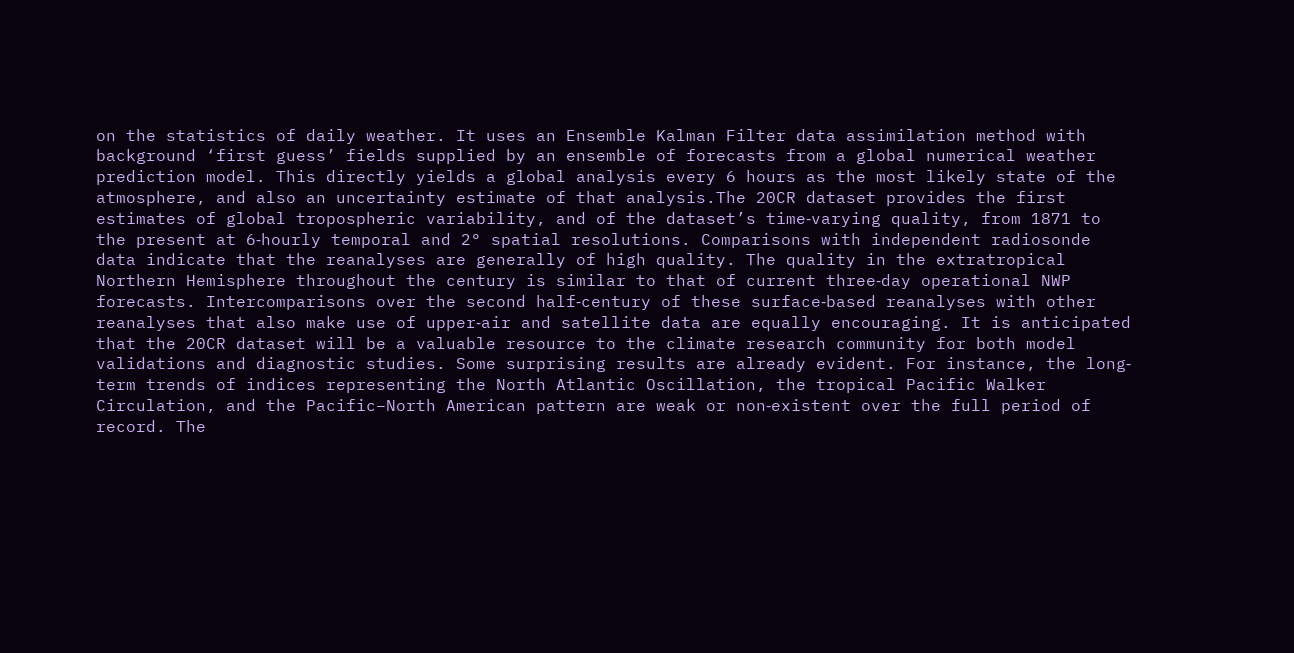on the statistics of daily weather. It uses an Ensemble Kalman Filter data assimilation method with background ‘first guess’ fields supplied by an ensemble of forecasts from a global numerical weather prediction model. This directly yields a global analysis every 6 hours as the most likely state of the atmosphere, and also an uncertainty estimate of that analysis.The 20CR dataset provides the first estimates of global tropospheric variability, and of the dataset’s time‐varying quality, from 1871 to the present at 6‐hourly temporal and 2° spatial resolutions. Comparisons with independent radiosonde data indicate that the reanalyses are generally of high quality. The quality in the extratropical Northern Hemisphere throughout the century is similar to that of current three‐day operational NWP forecasts. Intercomparisons over the second half‐century of these surface‐based reanalyses with other reanalyses that also make use of upper‐air and satellite data are equally encouraging. It is anticipated that the 20CR dataset will be a valuable resource to the climate research community for both model validations and diagnostic studies. Some surprising results are already evident. For instance, the long‐term trends of indices representing the North Atlantic Oscillation, the tropical Pacific Walker Circulation, and the Pacific–North American pattern are weak or non‐existent over the full period of record. The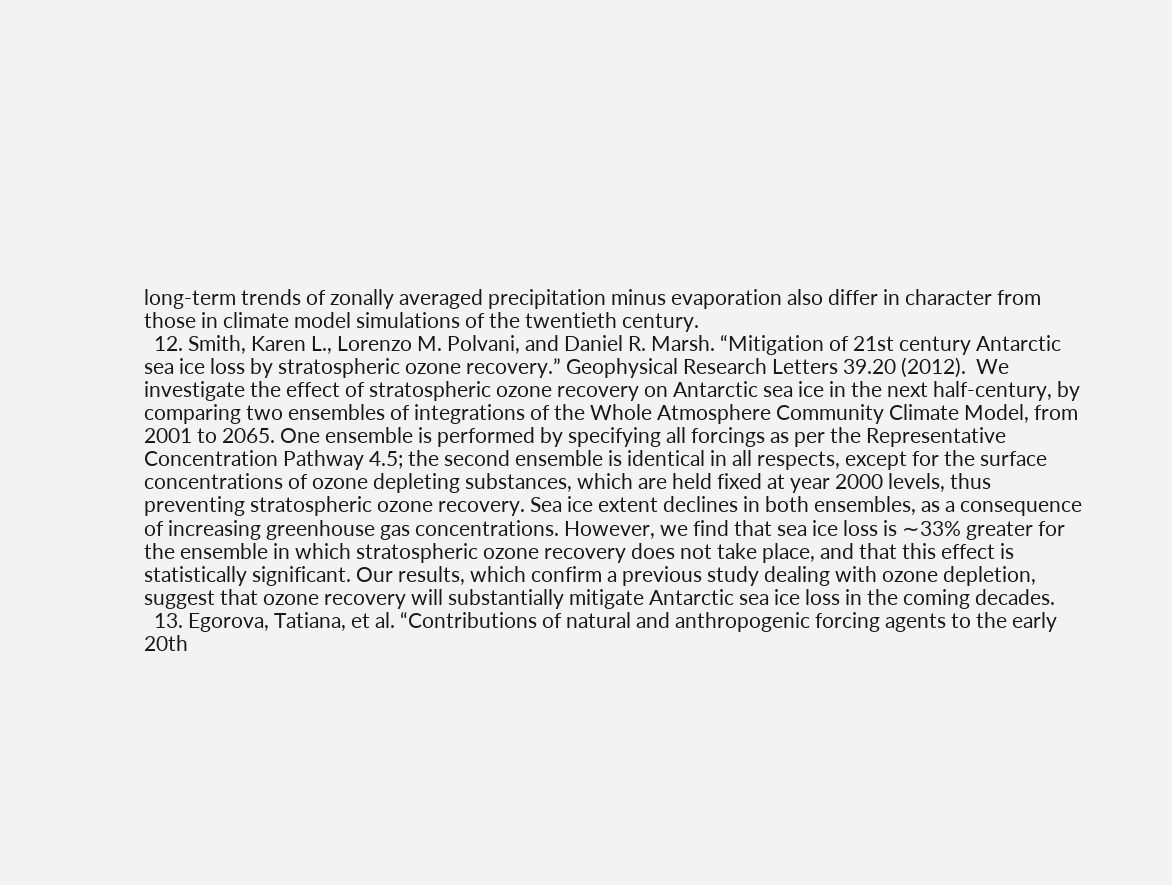long‐term trends of zonally averaged precipitation minus evaporation also differ in character from those in climate model simulations of the twentieth century.
  12. Smith, Karen L., Lorenzo M. Polvani, and Daniel R. Marsh. “Mitigation of 21st century Antarctic sea ice loss by stratospheric ozone recovery.” Geophysical Research Letters 39.20 (2012).  We investigate the effect of stratospheric ozone recovery on Antarctic sea ice in the next half‐century, by comparing two ensembles of integrations of the Whole Atmosphere Community Climate Model, from 2001 to 2065. One ensemble is performed by specifying all forcings as per the Representative Concentration Pathway 4.5; the second ensemble is identical in all respects, except for the surface concentrations of ozone depleting substances, which are held fixed at year 2000 levels, thus preventing stratospheric ozone recovery. Sea ice extent declines in both ensembles, as a consequence of increasing greenhouse gas concentrations. However, we find that sea ice loss is ∼33% greater for the ensemble in which stratospheric ozone recovery does not take place, and that this effect is statistically significant. Our results, which confirm a previous study dealing with ozone depletion, suggest that ozone recovery will substantially mitigate Antarctic sea ice loss in the coming decades.
  13. Egorova, Tatiana, et al. “Contributions of natural and anthropogenic forcing agents to the early 20th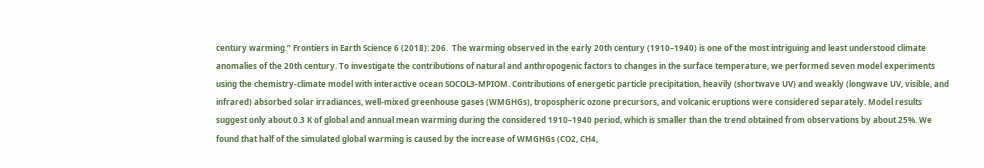century warming.” Frontiers in Earth Science 6 (2018): 206.  The warming observed in the early 20th century (1910–1940) is one of the most intriguing and least understood climate anomalies of the 20th century. To investigate the contributions of natural and anthropogenic factors to changes in the surface temperature, we performed seven model experiments using the chemistry-climate model with interactive ocean SOCOL3-MPIOM. Contributions of energetic particle precipitation, heavily (shortwave UV) and weakly (longwave UV, visible, and infrared) absorbed solar irradiances, well-mixed greenhouse gases (WMGHGs), tropospheric ozone precursors, and volcanic eruptions were considered separately. Model results suggest only about 0.3 K of global and annual mean warming during the considered 1910–1940 period, which is smaller than the trend obtained from observations by about 25%. We found that half of the simulated global warming is caused by the increase of WMGHGs (CO2, CH4,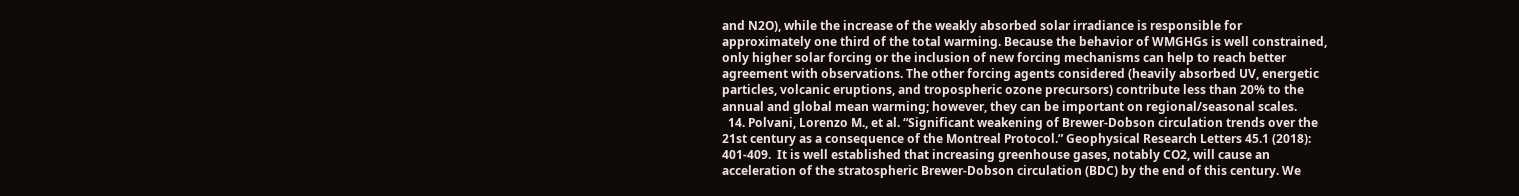and N2O), while the increase of the weakly absorbed solar irradiance is responsible for approximately one third of the total warming. Because the behavior of WMGHGs is well constrained, only higher solar forcing or the inclusion of new forcing mechanisms can help to reach better agreement with observations. The other forcing agents considered (heavily absorbed UV, energetic particles, volcanic eruptions, and tropospheric ozone precursors) contribute less than 20% to the annual and global mean warming; however, they can be important on regional/seasonal scales.
  14. Polvani, Lorenzo M., et al. “Significant weakening of Brewer‐Dobson circulation trends over the 21st century as a consequence of the Montreal Protocol.” Geophysical Research Letters 45.1 (2018): 401-409.  It is well established that increasing greenhouse gases, notably CO2, will cause an acceleration of the stratospheric Brewer‐Dobson circulation (BDC) by the end of this century. We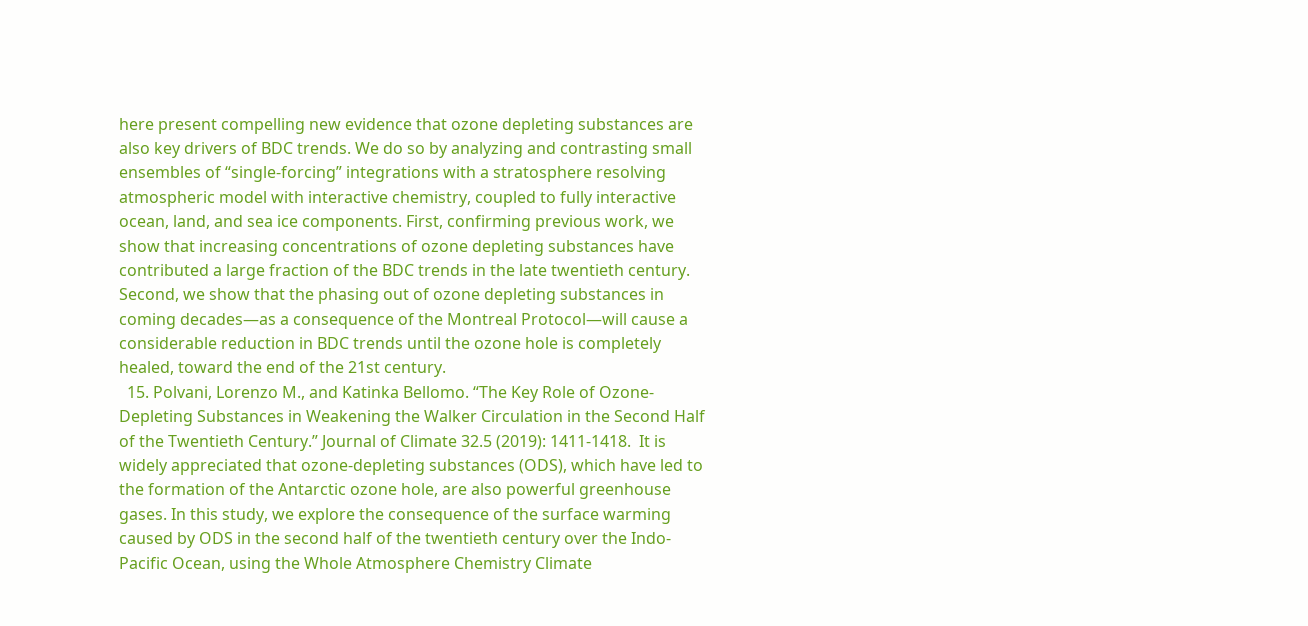here present compelling new evidence that ozone depleting substances are also key drivers of BDC trends. We do so by analyzing and contrasting small ensembles of “single‐forcing” integrations with a stratosphere resolving atmospheric model with interactive chemistry, coupled to fully interactive ocean, land, and sea ice components. First, confirming previous work, we show that increasing concentrations of ozone depleting substances have contributed a large fraction of the BDC trends in the late twentieth century. Second, we show that the phasing out of ozone depleting substances in coming decades—as a consequence of the Montreal Protocol—will cause a considerable reduction in BDC trends until the ozone hole is completely healed, toward the end of the 21st century.
  15. Polvani, Lorenzo M., and Katinka Bellomo. “The Key Role of Ozone-Depleting Substances in Weakening the Walker Circulation in the Second Half of the Twentieth Century.” Journal of Climate 32.5 (2019): 1411-1418.  It is widely appreciated that ozone-depleting substances (ODS), which have led to the formation of the Antarctic ozone hole, are also powerful greenhouse gases. In this study, we explore the consequence of the surface warming caused by ODS in the second half of the twentieth century over the Indo-Pacific Ocean, using the Whole Atmosphere Chemistry Climate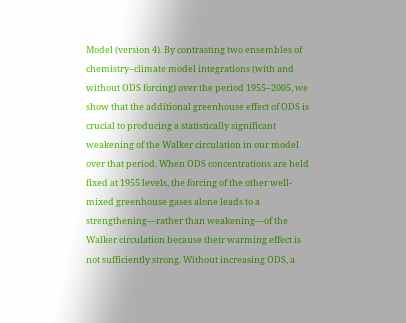Model (version 4). By contrasting two ensembles of chemistry–climate model integrations (with and without ODS forcing) over the period 1955–2005, we show that the additional greenhouse effect of ODS is crucial to producing a statistically significant weakening of the Walker circulation in our model over that period. When ODS concentrations are held fixed at 1955 levels, the forcing of the other well-mixed greenhouse gases alone leads to a strengthening—rather than weakening—of the Walker circulation because their warming effect is not sufficiently strong. Without increasing ODS, a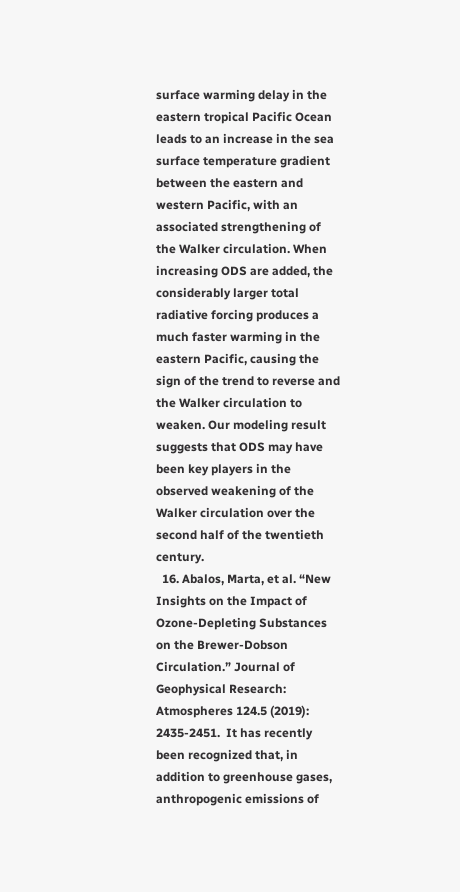surface warming delay in the eastern tropical Pacific Ocean leads to an increase in the sea surface temperature gradient between the eastern and western Pacific, with an associated strengthening of the Walker circulation. When increasing ODS are added, the considerably larger total radiative forcing produces a much faster warming in the eastern Pacific, causing the sign of the trend to reverse and the Walker circulation to weaken. Our modeling result suggests that ODS may have been key players in the observed weakening of the Walker circulation over the second half of the twentieth century.
  16. Abalos, Marta, et al. “New Insights on the Impact of Ozone‐Depleting Substances on the Brewer‐Dobson Circulation.” Journal of Geophysical Research: Atmospheres 124.5 (2019): 2435-2451.  It has recently been recognized that, in addition to greenhouse gases, anthropogenic emissions of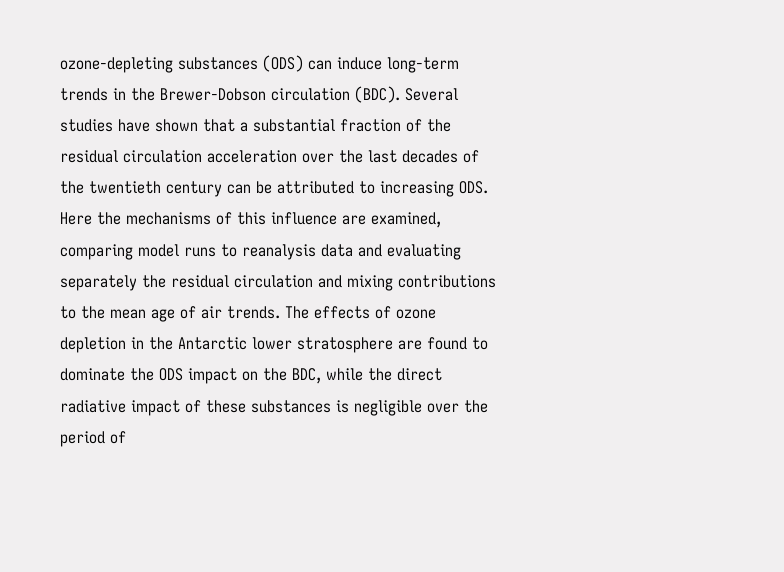ozone‐depleting substances (ODS) can induce long‐term trends in the Brewer‐Dobson circulation (BDC). Several studies have shown that a substantial fraction of the residual circulation acceleration over the last decades of the twentieth century can be attributed to increasing ODS. Here the mechanisms of this influence are examined, comparing model runs to reanalysis data and evaluating separately the residual circulation and mixing contributions to the mean age of air trends. The effects of ozone depletion in the Antarctic lower stratosphere are found to dominate the ODS impact on the BDC, while the direct radiative impact of these substances is negligible over the period of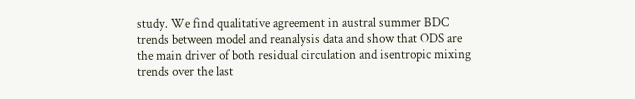study. We find qualitative agreement in austral summer BDC trends between model and reanalysis data and show that ODS are the main driver of both residual circulation and isentropic mixing trends over the last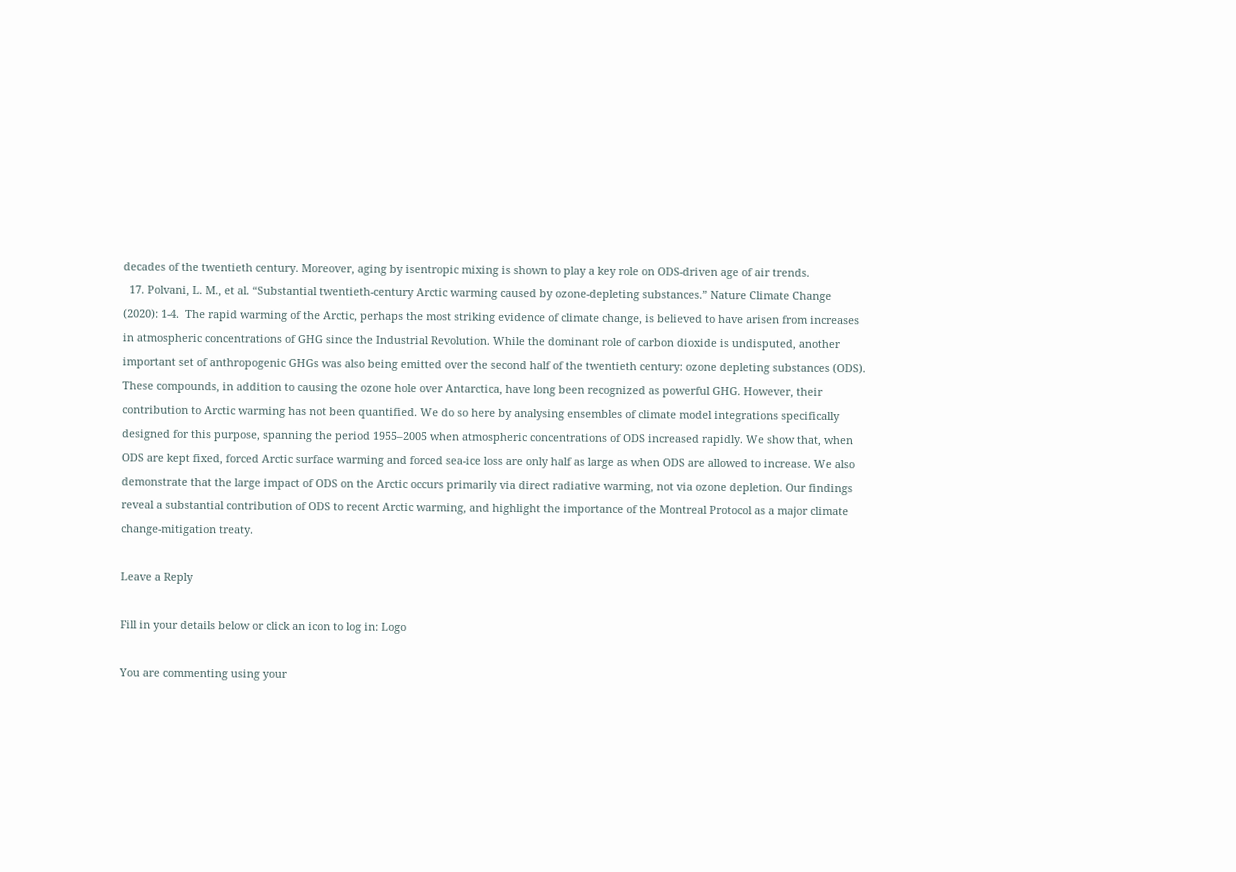decades of the twentieth century. Moreover, aging by isentropic mixing is shown to play a key role on ODS‐driven age of air trends.
  17. Polvani, L. M., et al. “Substantial twentieth-century Arctic warming caused by ozone-depleting substances.” Nature Climate Change (2020): 1-4.  The rapid warming of the Arctic, perhaps the most striking evidence of climate change, is believed to have arisen from increases in atmospheric concentrations of GHG since the Industrial Revolution. While the dominant role of carbon dioxide is undisputed, another important set of anthropogenic GHGs was also being emitted over the second half of the twentieth century: ozone depleting substances (ODS). These compounds, in addition to causing the ozone hole over Antarctica, have long been recognized as powerful GHG. However, their contribution to Arctic warming has not been quantified. We do so here by analysing ensembles of climate model integrations specifically designed for this purpose, spanning the period 1955–2005 when atmospheric concentrations of ODS increased rapidly. We show that, when ODS are kept fixed, forced Arctic surface warming and forced sea-ice loss are only half as large as when ODS are allowed to increase. We also demonstrate that the large impact of ODS on the Arctic occurs primarily via direct radiative warming, not via ozone depletion. Our findings reveal a substantial contribution of ODS to recent Arctic warming, and highlight the importance of the Montreal Protocol as a major climate change-mitigation treaty.

Leave a Reply

Fill in your details below or click an icon to log in: Logo

You are commenting using your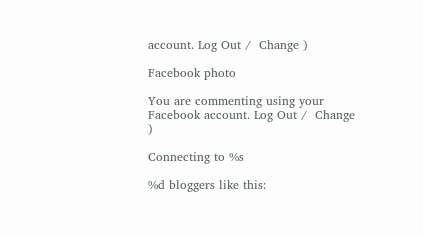account. Log Out /  Change )

Facebook photo

You are commenting using your Facebook account. Log Out /  Change )

Connecting to %s

%d bloggers like this: